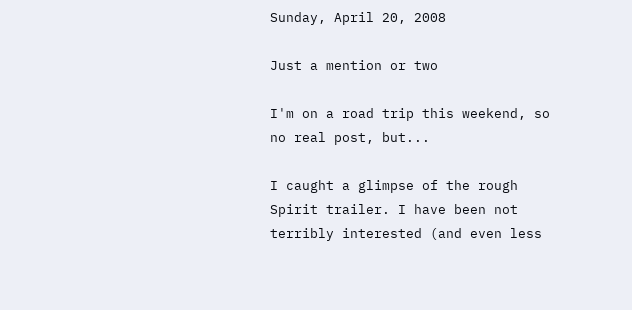Sunday, April 20, 2008

Just a mention or two

I'm on a road trip this weekend, so no real post, but...

I caught a glimpse of the rough Spirit trailer. I have been not terribly interested (and even less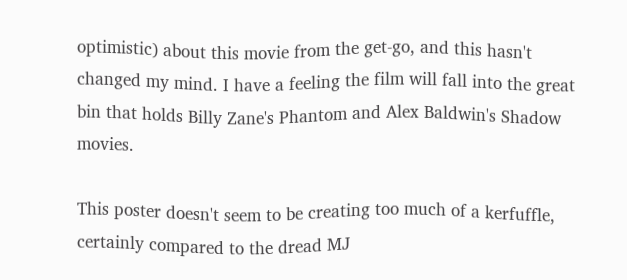optimistic) about this movie from the get-go, and this hasn't changed my mind. I have a feeling the film will fall into the great bin that holds Billy Zane's Phantom and Alex Baldwin's Shadow movies.

This poster doesn't seem to be creating too much of a kerfuffle, certainly compared to the dread MJ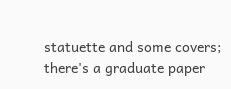statuette and some covers; there's a graduate paper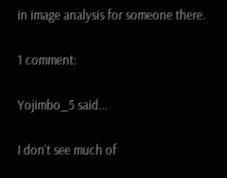in image analysis for someone there.

1 comment:

Yojimbo_5 said...

I don't see much of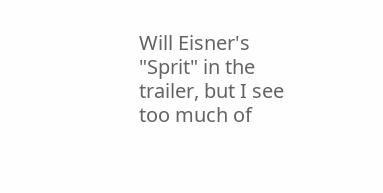Will Eisner's "Sprit" in the trailer, but I see too much of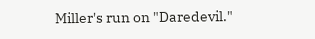Miller's run on "Daredevil."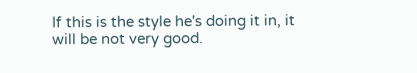If this is the style he's doing it in, it will be not very good.